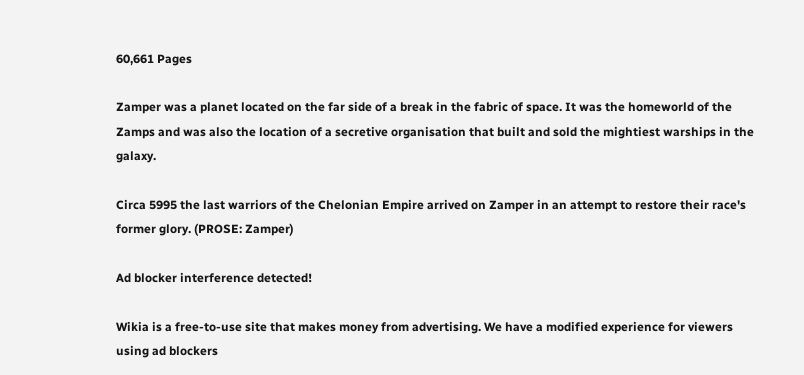60,661 Pages

Zamper was a planet located on the far side of a break in the fabric of space. It was the homeworld of the Zamps and was also the location of a secretive organisation that built and sold the mightiest warships in the galaxy.

Circa 5995 the last warriors of the Chelonian Empire arrived on Zamper in an attempt to restore their race's former glory. (PROSE: Zamper)

Ad blocker interference detected!

Wikia is a free-to-use site that makes money from advertising. We have a modified experience for viewers using ad blockers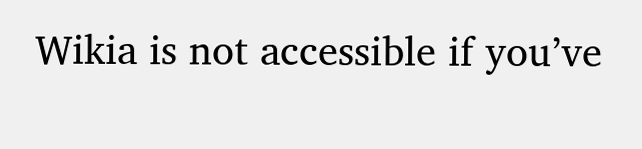Wikia is not accessible if you’ve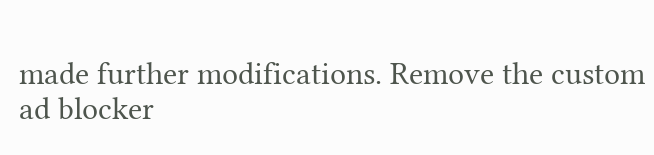made further modifications. Remove the custom ad blocker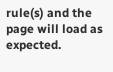rule(s) and the page will load as expected.